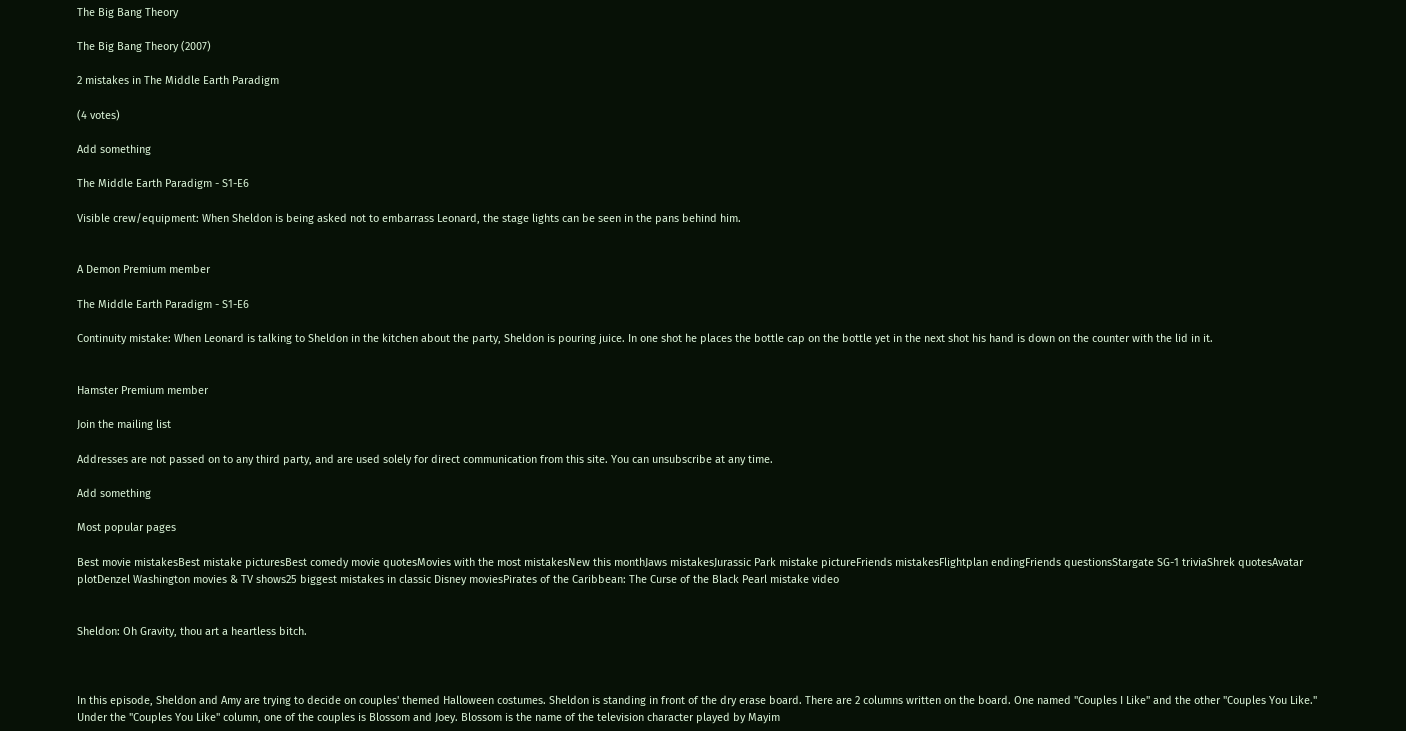The Big Bang Theory

The Big Bang Theory (2007)

2 mistakes in The Middle Earth Paradigm

(4 votes)

Add something

The Middle Earth Paradigm - S1-E6

Visible crew/equipment: When Sheldon is being asked not to embarrass Leonard, the stage lights can be seen in the pans behind him.


A Demon Premium member

The Middle Earth Paradigm - S1-E6

Continuity mistake: When Leonard is talking to Sheldon in the kitchen about the party, Sheldon is pouring juice. In one shot he places the bottle cap on the bottle yet in the next shot his hand is down on the counter with the lid in it.


Hamster Premium member

Join the mailing list

Addresses are not passed on to any third party, and are used solely for direct communication from this site. You can unsubscribe at any time.

Add something

Most popular pages

Best movie mistakesBest mistake picturesBest comedy movie quotesMovies with the most mistakesNew this monthJaws mistakesJurassic Park mistake pictureFriends mistakesFlightplan endingFriends questionsStargate SG-1 triviaShrek quotesAvatar plotDenzel Washington movies & TV shows25 biggest mistakes in classic Disney moviesPirates of the Caribbean: The Curse of the Black Pearl mistake video


Sheldon: Oh Gravity, thou art a heartless bitch.



In this episode, Sheldon and Amy are trying to decide on couples' themed Halloween costumes. Sheldon is standing in front of the dry erase board. There are 2 columns written on the board. One named "Couples I Like" and the other "Couples You Like." Under the "Couples You Like" column, one of the couples is Blossom and Joey. Blossom is the name of the television character played by Mayim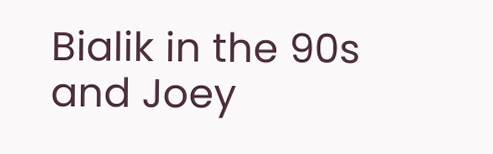Bialik in the 90s and Joey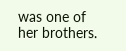was one of her brothers.